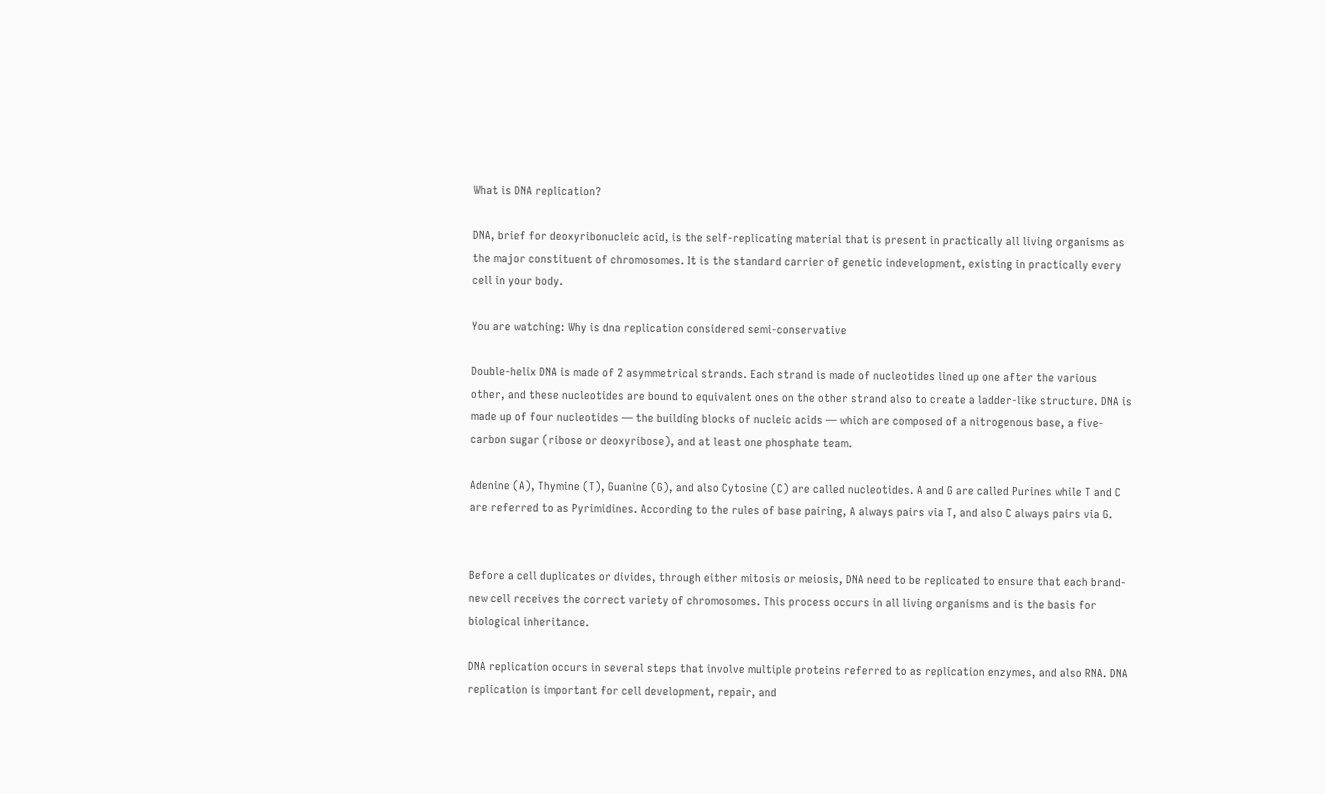What is DNA replication?

DNA, brief for deoxyribonucleic acid, is the self-replicating material that is present in practically all living organisms as the major constituent of chromosomes. It is the standard carrier of genetic indevelopment, existing in practically every cell in your body.

You are watching: Why is dna replication considered semi-conservative

Double-helix DNA is made of 2 asymmetrical strands. Each strand is made of nucleotides lined up one after the various other, and these nucleotides are bound to equivalent ones on the other strand also to create a ladder-like structure. DNA is made up of four nucleotides — the building blocks of nucleic acids — which are composed of a nitrogenous base, a five-carbon sugar (ribose or deoxyribose), and at least one phosphate team.

Adenine (A), Thymine (T), Guanine (G), and also Cytosine (C) are called nucleotides. A and G are called Purines while T and C are referred to as Pyrimidines. According to the rules of base pairing, A always pairs via T, and also C always pairs via G.


Before a cell duplicates or divides, through either mitosis or meiosis, DNA need to be replicated to ensure that each brand-new cell receives the correct variety of chromosomes. This process occurs in all living organisms and is the basis for biological inheritance.

DNA replication occurs in several steps that involve multiple proteins referred to as replication enzymes, and also RNA. DNA replication is important for cell development, repair, and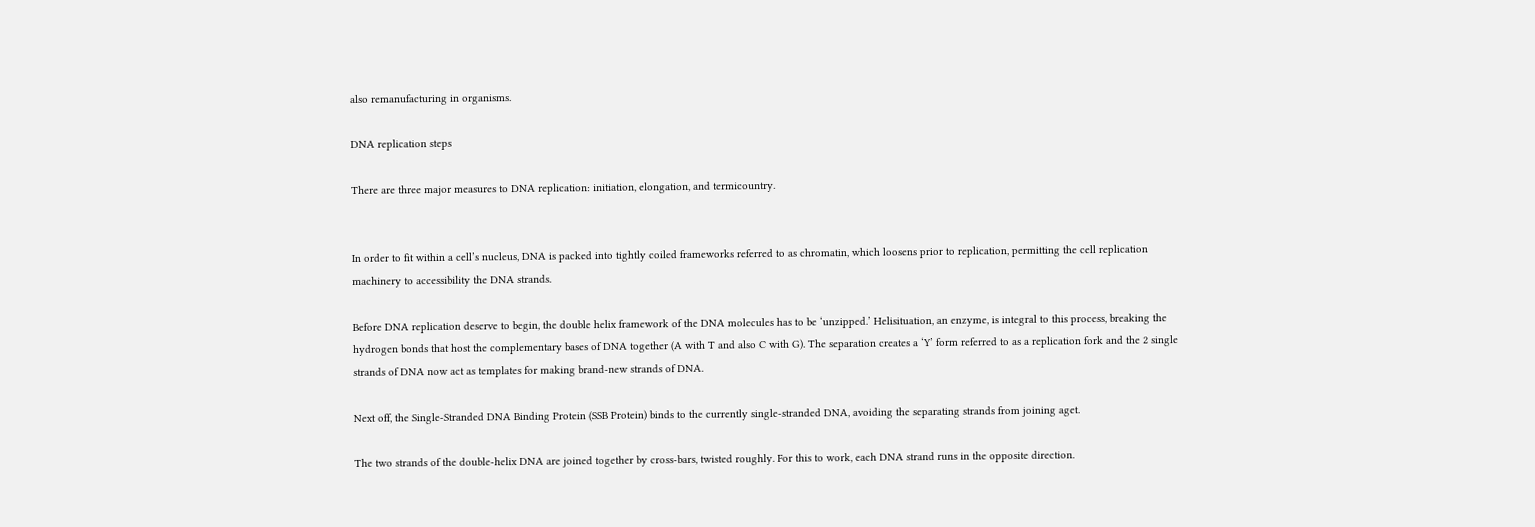also remanufacturing in organisms.

DNA replication steps

There are three major measures to DNA replication: initiation, elongation, and termicountry.


In order to fit within a cell’s nucleus, DNA is packed into tightly coiled frameworks referred to as chromatin, which loosens prior to replication, permitting the cell replication machinery to accessibility the DNA strands.

Before DNA replication deserve to begin, the double helix framework of the DNA molecules has to be ‘unzipped.’ Helisituation, an enzyme, is integral to this process, breaking the hydrogen bonds that host the complementary bases of DNA together (A with T and also C with G). The separation creates a ‘Y’ form referred to as a replication fork and the 2 single strands of DNA now act as templates for making brand-new strands of DNA.

Next off, the Single-Stranded DNA Binding Protein (SSB Protein) binds to the currently single-stranded DNA, avoiding the separating strands from joining aget.

The two strands of the double-helix DNA are joined together by cross-bars, twisted roughly. For this to work, each DNA strand runs in the opposite direction.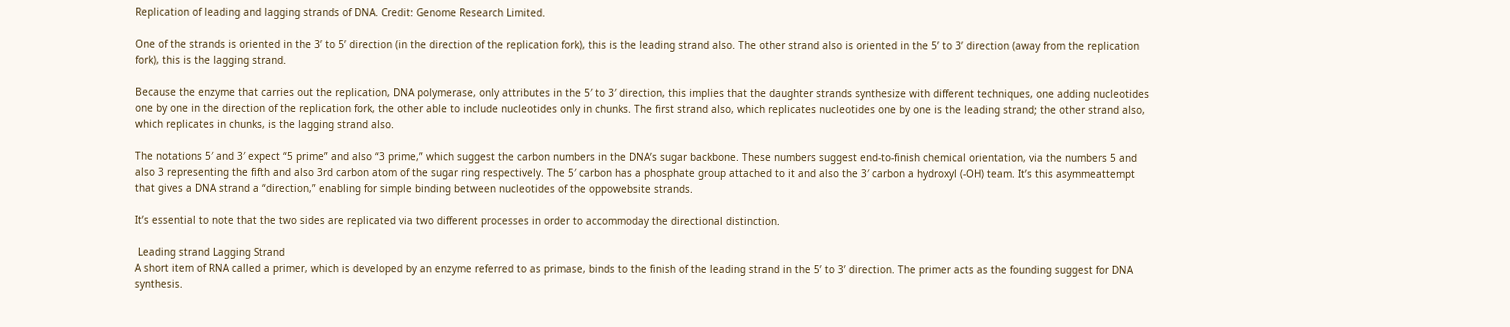Replication of leading and lagging strands of DNA. Credit: Genome Research Limited.

One of the strands is oriented in the 3’ to 5’ direction (in the direction of the replication fork), this is the leading strand also. The other strand also is oriented in the 5’ to 3’ direction (away from the replication fork), this is the lagging strand.

Because the enzyme that carries out the replication, DNA polymerase, only attributes in the 5′ to 3′ direction, this implies that the daughter strands synthesize with different techniques, one adding nucleotides one by one in the direction of the replication fork, the other able to include nucleotides only in chunks. The first strand also, which replicates nucleotides one by one is the leading strand; the other strand also, which replicates in chunks, is the lagging strand also.

The notations 5′ and 3′ expect “5 prime” and also “3 prime,” which suggest the carbon numbers in the DNA’s sugar backbone. These numbers suggest end-to-finish chemical orientation, via the numbers 5 and also 3 representing the fifth and also 3rd carbon atom of the sugar ring respectively. The 5′ carbon has a phosphate group attached to it and also the 3′ carbon a hydroxyl (-OH) team. It’s this asymmeattempt that gives a DNA strand a “direction,” enabling for simple binding between nucleotides of the oppowebsite strands.

It’s essential to note that the two sides are replicated via two different processes in order to accommoday the directional distinction.

 Leading strand Lagging Strand
A short item of RNA called a primer, which is developed by an enzyme referred to as primase, binds to the finish of the leading strand in the 5’ to 3’ direction. The primer acts as the founding suggest for DNA synthesis.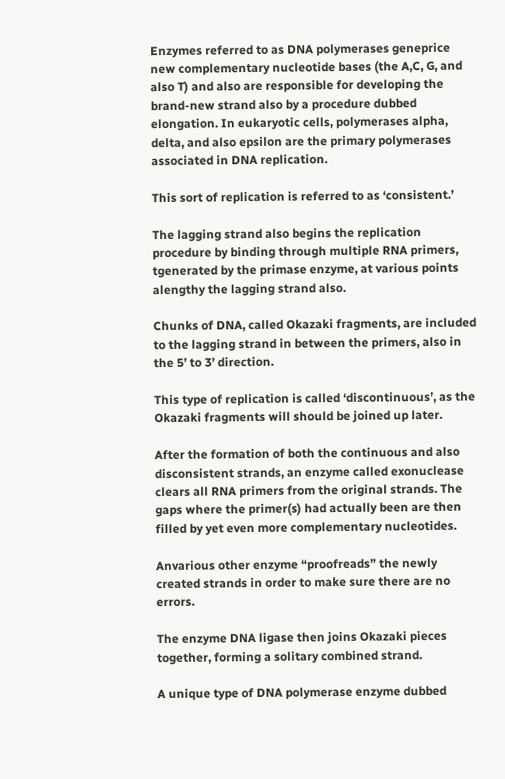Enzymes referred to as DNA polymerases geneprice new complementary nucleotide bases (the A,C, G, and also T) and also are responsible for developing the brand-new strand also by a procedure dubbed elongation. In eukaryotic cells, polymerases alpha, delta, and also epsilon are the primary polymerases associated in DNA replication.

This sort of replication is referred to as ‘consistent.’

The lagging strand also begins the replication procedure by binding through multiple RNA primers, tgenerated by the primase enzyme, at various points alengthy the lagging strand also.

Chunks of DNA, called Okazaki fragments, are included to the lagging strand in between the primers, also in the 5’ to 3’ direction.

This type of replication is called ‘discontinuous’, as the Okazaki fragments will should be joined up later.

After the formation of both the continuous and also disconsistent strands, an enzyme called exonuclease clears all RNA primers from the original strands. The gaps where the primer(s) had actually been are then filled by yet even more complementary nucleotides.

Anvarious other enzyme “proofreads” the newly created strands in order to make sure there are no errors.

The enzyme DNA ligase then joins Okazaki pieces together, forming a solitary combined strand.

A unique type of DNA polymerase enzyme dubbed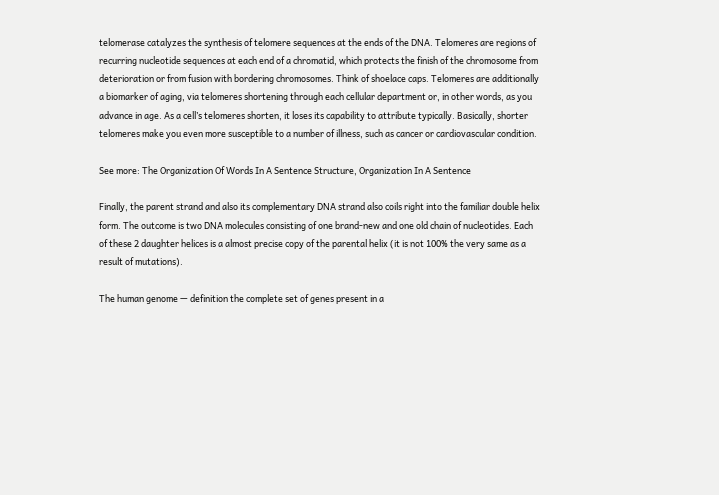telomerase catalyzes the synthesis of telomere sequences at the ends of the DNA. Telomeres are regions of recurring nucleotide sequences at each end of a chromatid, which protects the finish of the chromosome from deterioration or from fusion with bordering chromosomes. Think of shoelace caps. Telomeres are additionally a biomarker of aging, via telomeres shortening through each cellular department or, in other words, as you advance in age. As a cell’s telomeres shorten, it loses its capability to attribute typically. Basically, shorter telomeres make you even more susceptible to a number of illness, such as cancer or cardiovascular condition.

See more: The Organization Of Words In A Sentence Structure, Organization In A Sentence

Finally, the parent strand and also its complementary DNA strand also coils right into the familiar double helix form. The outcome is two DNA molecules consisting of one brand-new and one old chain of nucleotides. Each of these 2 daughter helices is a almost precise copy of the parental helix (it is not 100% the very same as a result of mutations).

The human genome — definition the complete set of genes present in a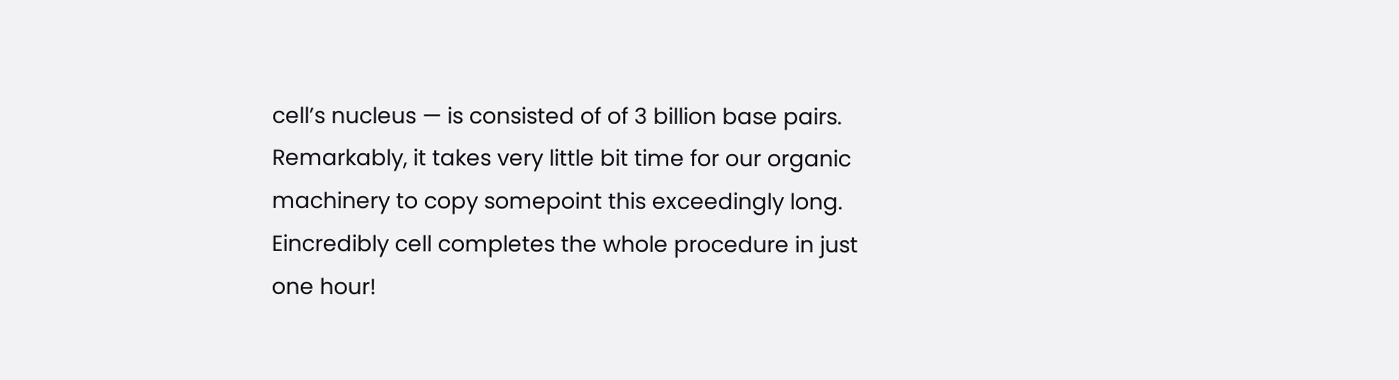cell’s nucleus — is consisted of of 3 billion base pairs. Remarkably, it takes very little bit time for our organic machinery to copy somepoint this exceedingly long. Eincredibly cell completes the whole procedure in just one hour!